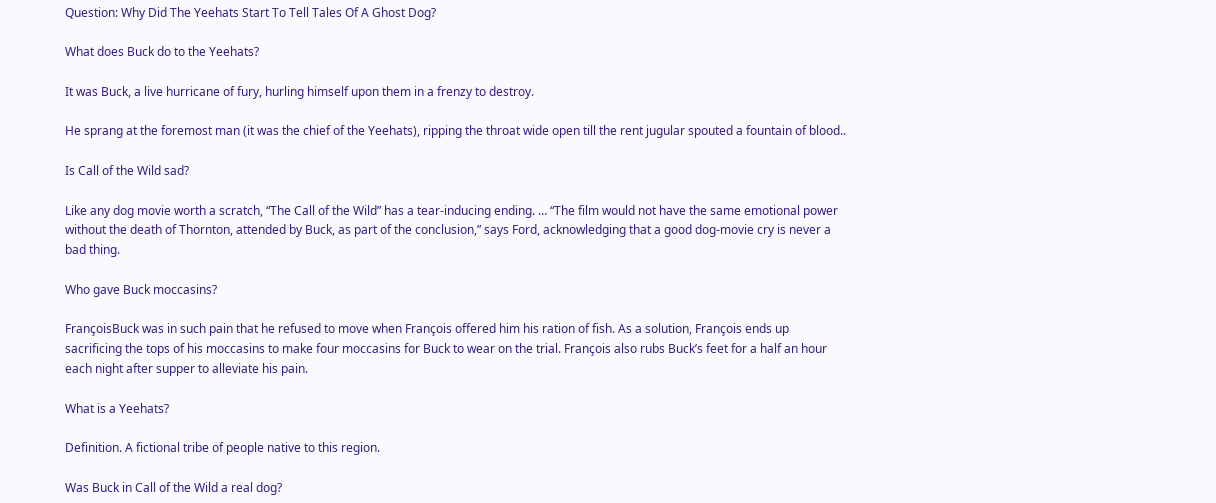Question: Why Did The Yeehats Start To Tell Tales Of A Ghost Dog?

What does Buck do to the Yeehats?

It was Buck, a live hurricane of fury, hurling himself upon them in a frenzy to destroy.

He sprang at the foremost man (it was the chief of the Yeehats), ripping the throat wide open till the rent jugular spouted a fountain of blood..

Is Call of the Wild sad?

Like any dog movie worth a scratch, “The Call of the Wild” has a tear-inducing ending. … “The film would not have the same emotional power without the death of Thornton, attended by Buck, as part of the conclusion,” says Ford, acknowledging that a good dog-movie cry is never a bad thing.

Who gave Buck moccasins?

FrançoisBuck was in such pain that he refused to move when François offered him his ration of fish. As a solution, François ends up sacrificing the tops of his moccasins to make four moccasins for Buck to wear on the trial. François also rubs Buck’s feet for a half an hour each night after supper to alleviate his pain.

What is a Yeehats?

Definition. A fictional tribe of people native to this region.

Was Buck in Call of the Wild a real dog?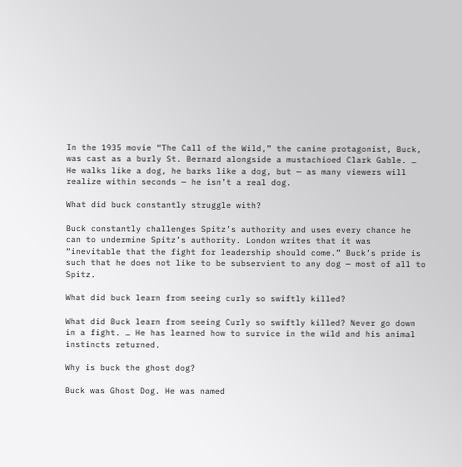In the 1935 movie “The Call of the Wild,” the canine protagonist, Buck, was cast as a burly St. Bernard alongside a mustachioed Clark Gable. … He walks like a dog, he barks like a dog, but — as many viewers will realize within seconds — he isn’t a real dog.

What did buck constantly struggle with?

Buck constantly challenges Spitz’s authority and uses every chance he can to undermine Spitz’s authority. London writes that it was “inevitable that the fight for leadership should come.” Buck’s pride is such that he does not like to be subservient to any dog — most of all to Spitz.

What did buck learn from seeing curly so swiftly killed?

What did Buck learn from seeing Curly so swiftly killed? Never go down in a fight. … He has learned how to survice in the wild and his animal instincts returned.

Why is buck the ghost dog?

Buck was Ghost Dog. He was named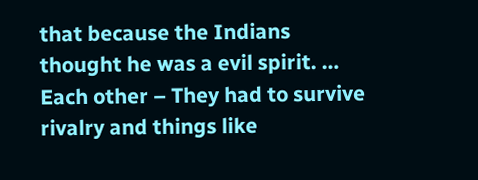that because the Indians thought he was a evil spirit. … Each other – They had to survive rivalry and things like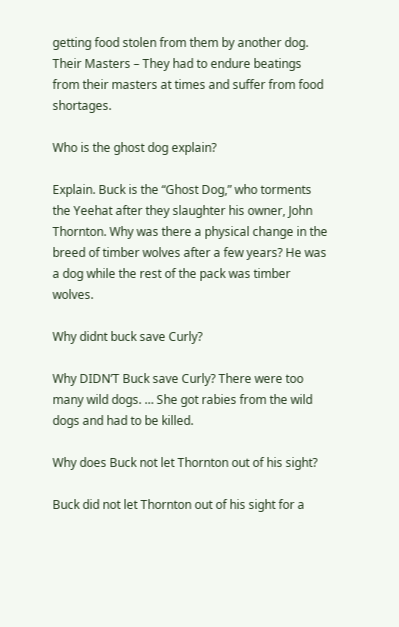getting food stolen from them by another dog. Their Masters – They had to endure beatings from their masters at times and suffer from food shortages.

Who is the ghost dog explain?

Explain. Buck is the “Ghost Dog,” who torments the Yeehat after they slaughter his owner, John Thornton. Why was there a physical change in the breed of timber wolves after a few years? He was a dog while the rest of the pack was timber wolves.

Why didnt buck save Curly?

Why DIDN’T Buck save Curly? There were too many wild dogs. … She got rabies from the wild dogs and had to be killed.

Why does Buck not let Thornton out of his sight?

Buck did not let Thornton out of his sight for a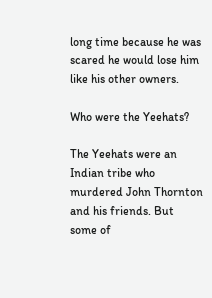long time because he was scared he would lose him like his other owners.

Who were the Yeehats?

The Yeehats were an Indian tribe who murdered John Thornton and his friends. But some of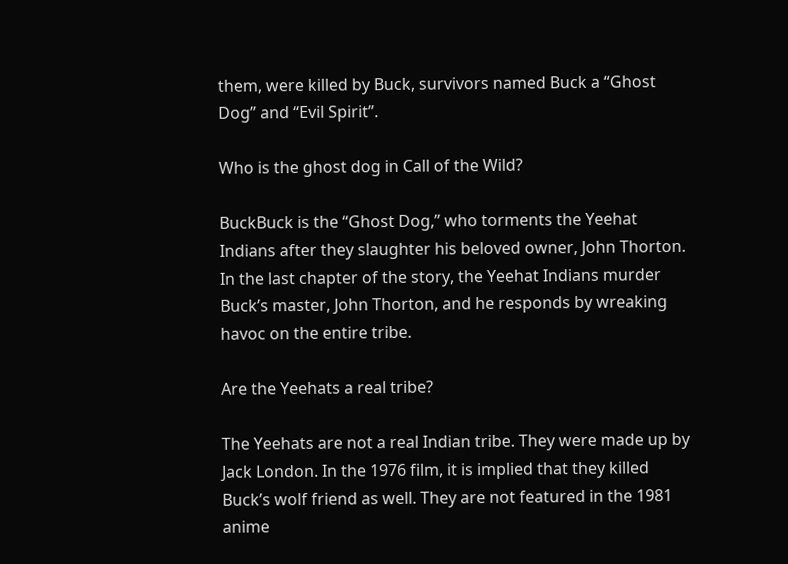them, were killed by Buck, survivors named Buck a “Ghost Dog” and “Evil Spirit”.

Who is the ghost dog in Call of the Wild?

BuckBuck is the “Ghost Dog,” who torments the Yeehat Indians after they slaughter his beloved owner, John Thorton. In the last chapter of the story, the Yeehat Indians murder Buck’s master, John Thorton, and he responds by wreaking havoc on the entire tribe.

Are the Yeehats a real tribe?

The Yeehats are not a real Indian tribe. They were made up by Jack London. In the 1976 film, it is implied that they killed Buck’s wolf friend as well. They are not featured in the 1981 anime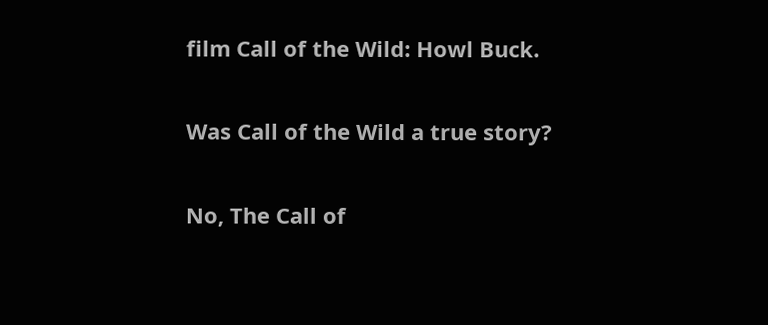film Call of the Wild: Howl Buck.

Was Call of the Wild a true story?

No, The Call of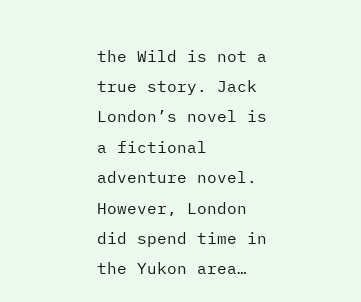the Wild is not a true story. Jack London’s novel is a fictional adventure novel. However, London did spend time in the Yukon area…